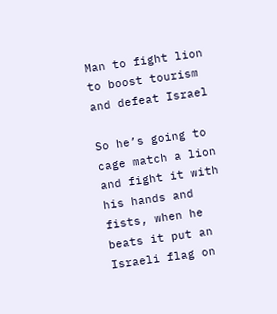Man to fight lion to boost tourism and defeat Israel

So he’s going to cage match a lion and fight it with his hands and fists, when he beats it put an Israeli flag on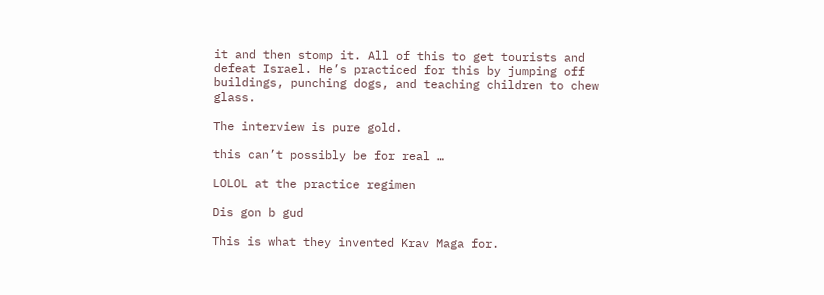it and then stomp it. All of this to get tourists and defeat Israel. He’s practiced for this by jumping off buildings, punching dogs, and teaching children to chew glass.

The interview is pure gold.

this can’t possibly be for real …

LOLOL at the practice regimen

Dis gon b gud

This is what they invented Krav Maga for.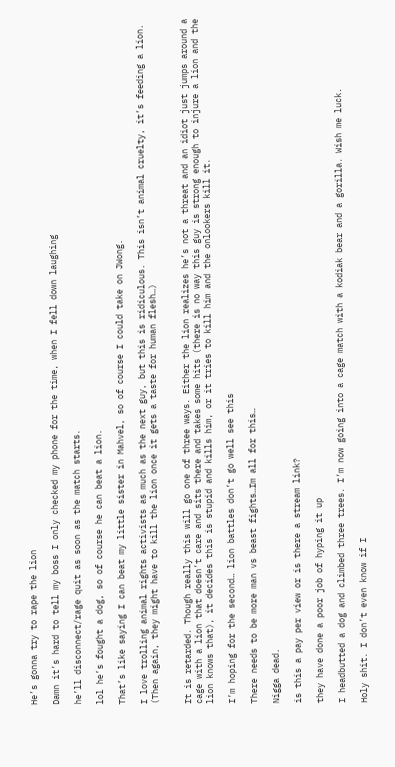He’s gonna try to rape the lion

Damn it’s hard to tell my boss I only checked my phone for the time, when I fell down laughing

he’ll disconnect/rage quit as soon as the match starts.

lol he’s fought a dog, so of course he can beat a lion.

That’s like saying I can beat my little sister in Mahvel, so of course I could take on JWong.

I love trolling animal rights activists as much as the next guy, but this is ridiculous. This isn’t animal cruelty, it’s feeding a lion. (Then again, they might have to kill the lion once it gets a taste for human flesh…)


It is retarded. Though really this will go one of three ways. Either the lion realizes he’s not a threat and an idiot just jumps around a cage with a lion that doesn’t care and sits there and takes some hits (there is no way this guy is strong enough to injure a lion and the lion knows that), it decides this is stupid and kills him, or it tries to kill him and the onlookers kill it.

I’m hoping for the second… lion battles don’t go well see this

There needs to be more man vs beast fights…Im all for this…

Nigga dead.

is this a pay per view or is there a stream link?

they have done a poor job of hyping it up

I headbutted a dog and climbed three trees. I’m now going into a cage match with a kodiak bear and a gorilla. Wish me luck.

Holy shit. I don’t even know if I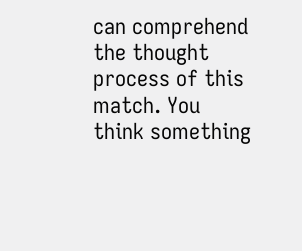can comprehend the thought process of this match. You think something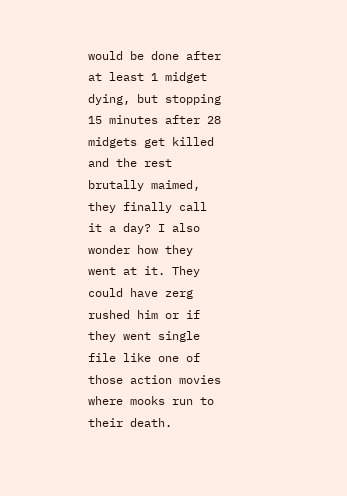would be done after at least 1 midget dying, but stopping 15 minutes after 28 midgets get killed and the rest brutally maimed, they finally call it a day? I also wonder how they went at it. They could have zerg rushed him or if they went single file like one of those action movies where mooks run to their death.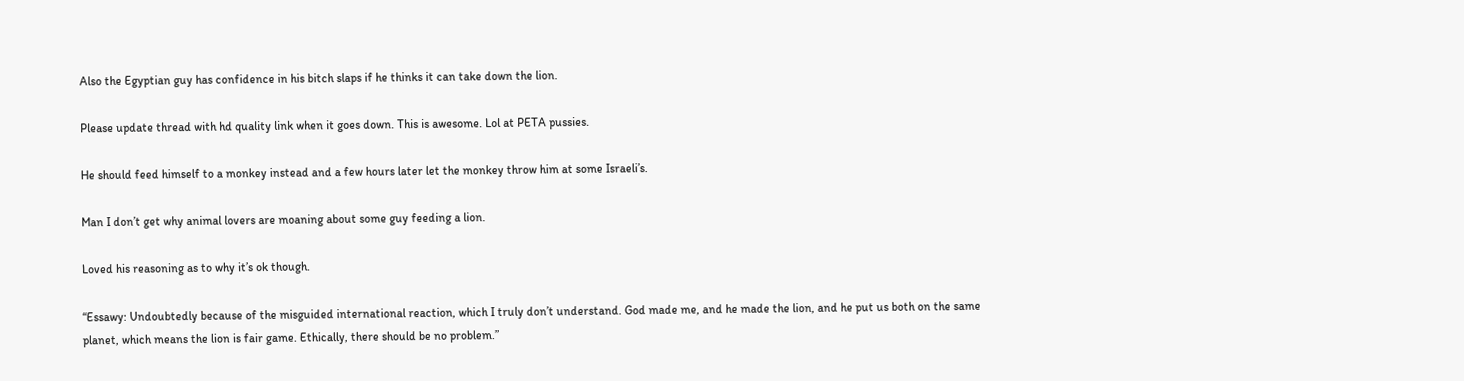Also the Egyptian guy has confidence in his bitch slaps if he thinks it can take down the lion.

Please update thread with hd quality link when it goes down. This is awesome. Lol at PETA pussies.

He should feed himself to a monkey instead and a few hours later let the monkey throw him at some Israeli’s.

Man I don’t get why animal lovers are moaning about some guy feeding a lion.

Loved his reasoning as to why it’s ok though.

“Essawy: Undoubtedly because of the misguided international reaction, which I truly don’t understand. God made me, and he made the lion, and he put us both on the same planet, which means the lion is fair game. Ethically, there should be no problem.”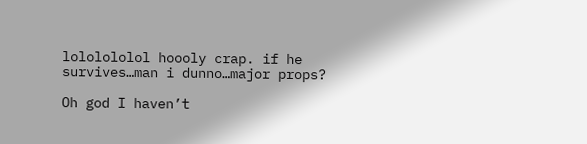lololololol hoooly crap. if he survives…man i dunno…major props?

Oh god I haven’t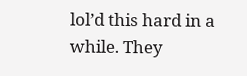lol’d this hard in a while. They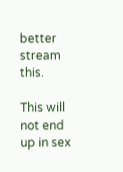better stream this.

This will not end up in sex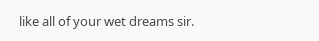like all of your wet dreams sir.